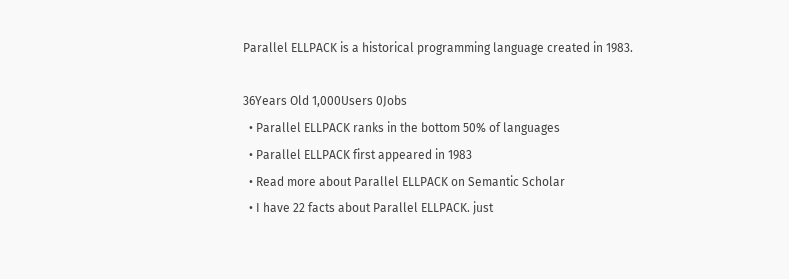Parallel ELLPACK is a historical programming language created in 1983.

36Years Old 1,000Users 0Jobs
  • Parallel ELLPACK ranks in the bottom 50% of languages
  • Parallel ELLPACK first appeared in 1983
  • Read more about Parallel ELLPACK on Semantic Scholar
  • I have 22 facts about Parallel ELLPACK. just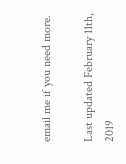email me if you need more.

Last updated February 11th, 2019